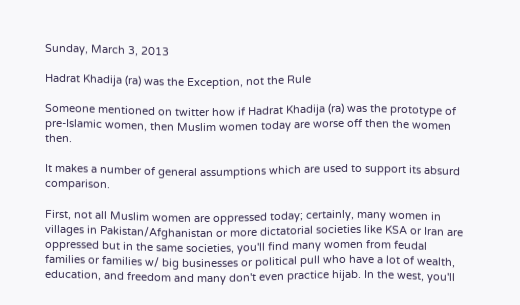Sunday, March 3, 2013

Hadrat Khadija (ra) was the Exception, not the Rule

Someone mentioned on twitter how if Hadrat Khadija (ra) was the prototype of pre-Islamic women, then Muslim women today are worse off then the women then.

It makes a number of general assumptions which are used to support its absurd comparison.

First, not all Muslim women are oppressed today; certainly, many women in villages in Pakistan/Afghanistan or more dictatorial societies like KSA or Iran are oppressed but in the same societies, you'll find many women from feudal families or families w/ big businesses or political pull who have a lot of wealth, education, and freedom and many don't even practice hijab. In the west, you'll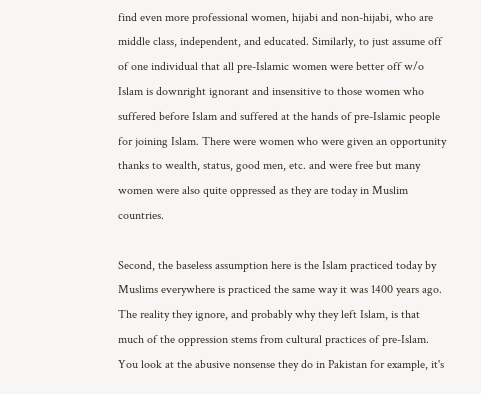find even more professional women, hijabi and non-hijabi, who are middle class, independent, and educated. Similarly, to just assume off of one individual that all pre-Islamic women were better off w/o Islam is downright ignorant and insensitive to those women who suffered before Islam and suffered at the hands of pre-Islamic people for joining Islam. There were women who were given an opportunity thanks to wealth, status, good men, etc. and were free but many women were also quite oppressed as they are today in Muslim countries.

Second, the baseless assumption here is the Islam practiced today by Muslims everywhere is practiced the same way it was 1400 years ago. The reality they ignore, and probably why they left Islam, is that much of the oppression stems from cultural practices of pre-Islam. You look at the abusive nonsense they do in Pakistan for example, it's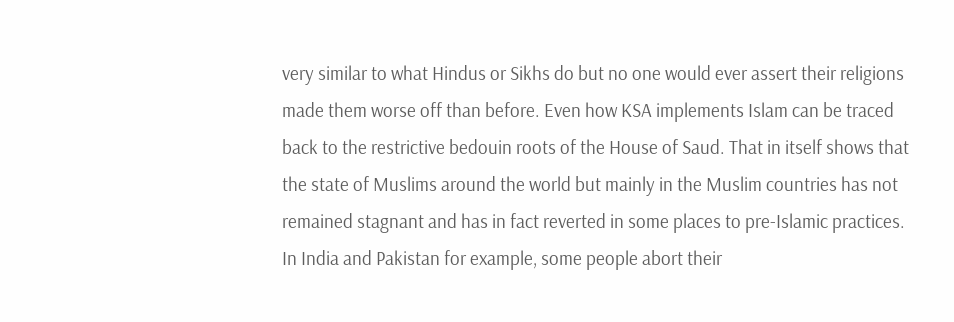very similar to what Hindus or Sikhs do but no one would ever assert their religions made them worse off than before. Even how KSA implements Islam can be traced back to the restrictive bedouin roots of the House of Saud. That in itself shows that the state of Muslims around the world but mainly in the Muslim countries has not remained stagnant and has in fact reverted in some places to pre-Islamic practices. In India and Pakistan for example, some people abort their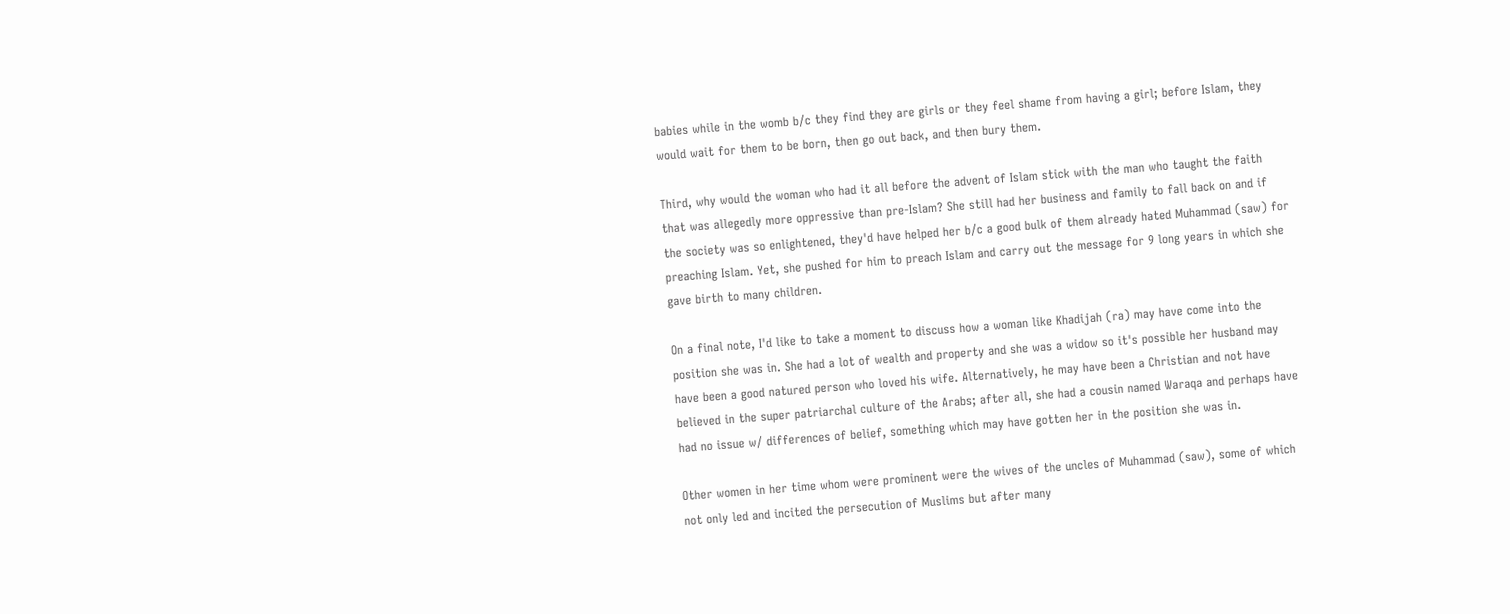babies while in the womb b/c they find they are girls or they feel shame from having a girl; before Islam, they would wait for them to be born, then go out back, and then bury them.

Third, why would the woman who had it all before the advent of Islam stick with the man who taught the faith that was allegedly more oppressive than pre-Islam? She still had her business and family to fall back on and if the society was so enlightened, they'd have helped her b/c a good bulk of them already hated Muhammad (saw) for preaching Islam. Yet, she pushed for him to preach Islam and carry out the message for 9 long years in which she gave birth to many children.

On a final note, I'd like to take a moment to discuss how a woman like Khadijah (ra) may have come into the position she was in. She had a lot of wealth and property and she was a widow so it's possible her husband may have been a good natured person who loved his wife. Alternatively, he may have been a Christian and not have believed in the super patriarchal culture of the Arabs; after all, she had a cousin named Waraqa and perhaps have had no issue w/ differences of belief, something which may have gotten her in the position she was in.

Other women in her time whom were prominent were the wives of the uncles of Muhammad (saw), some of which not only led and incited the persecution of Muslims but after many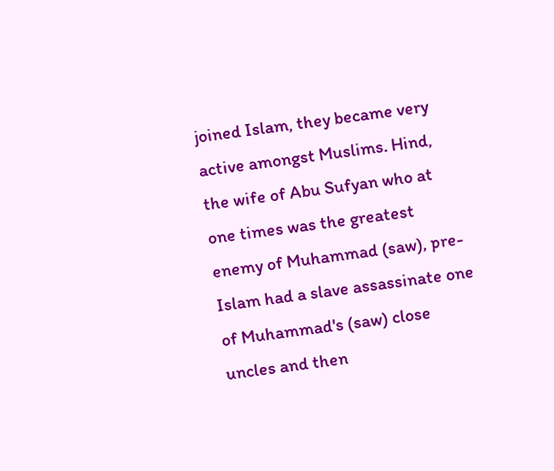joined Islam, they became very active amongst Muslims. Hind, the wife of Abu Sufyan who at one times was the greatest enemy of Muhammad (saw), pre-Islam had a slave assassinate one of Muhammad's (saw) close uncles and then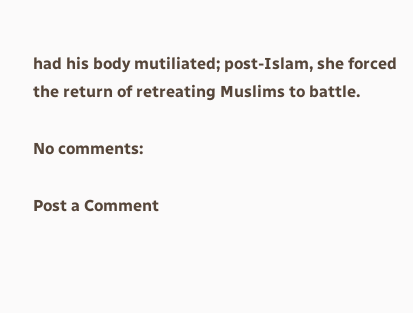had his body mutiliated; post-Islam, she forced the return of retreating Muslims to battle.

No comments:

Post a Comment